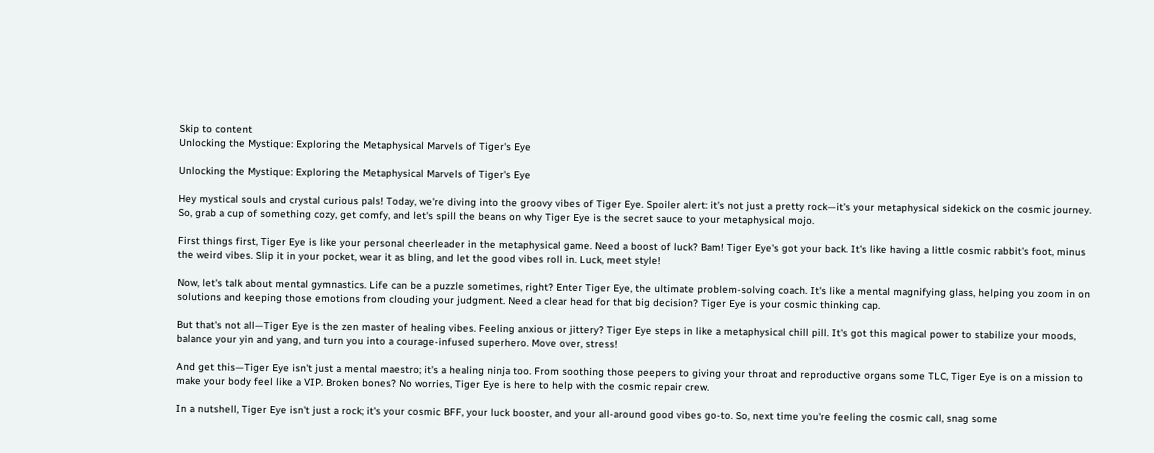Skip to content
Unlocking the Mystique: Exploring the Metaphysical Marvels of Tiger's Eye

Unlocking the Mystique: Exploring the Metaphysical Marvels of Tiger's Eye

Hey mystical souls and crystal curious pals! Today, we're diving into the groovy vibes of Tiger Eye. Spoiler alert: it's not just a pretty rock—it's your metaphysical sidekick on the cosmic journey. So, grab a cup of something cozy, get comfy, and let's spill the beans on why Tiger Eye is the secret sauce to your metaphysical mojo.

First things first, Tiger Eye is like your personal cheerleader in the metaphysical game. Need a boost of luck? Bam! Tiger Eye's got your back. It's like having a little cosmic rabbit's foot, minus the weird vibes. Slip it in your pocket, wear it as bling, and let the good vibes roll in. Luck, meet style!

Now, let's talk about mental gymnastics. Life can be a puzzle sometimes, right? Enter Tiger Eye, the ultimate problem-solving coach. It's like a mental magnifying glass, helping you zoom in on solutions and keeping those emotions from clouding your judgment. Need a clear head for that big decision? Tiger Eye is your cosmic thinking cap.

But that's not all—Tiger Eye is the zen master of healing vibes. Feeling anxious or jittery? Tiger Eye steps in like a metaphysical chill pill. It's got this magical power to stabilize your moods, balance your yin and yang, and turn you into a courage-infused superhero. Move over, stress!

And get this—Tiger Eye isn't just a mental maestro; it's a healing ninja too. From soothing those peepers to giving your throat and reproductive organs some TLC, Tiger Eye is on a mission to make your body feel like a VIP. Broken bones? No worries, Tiger Eye is here to help with the cosmic repair crew.

In a nutshell, Tiger Eye isn't just a rock; it's your cosmic BFF, your luck booster, and your all-around good vibes go-to. So, next time you're feeling the cosmic call, snag some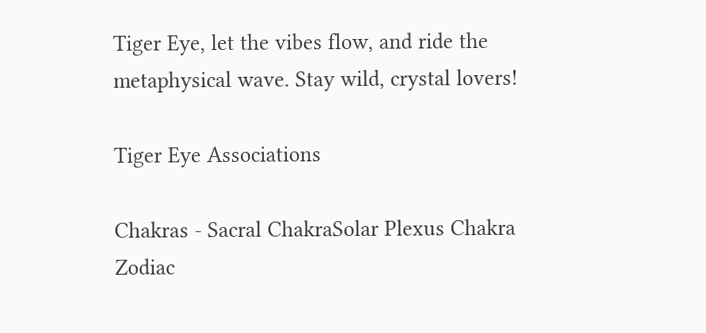Tiger Eye, let the vibes flow, and ride the metaphysical wave. Stay wild, crystal lovers!

Tiger Eye Associations

Chakras - Sacral ChakraSolar Plexus Chakra
Zodiac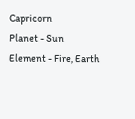Capricorn
Planet - Sun
Element - Fire, Earth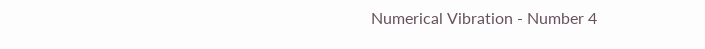Numerical Vibration - Number 4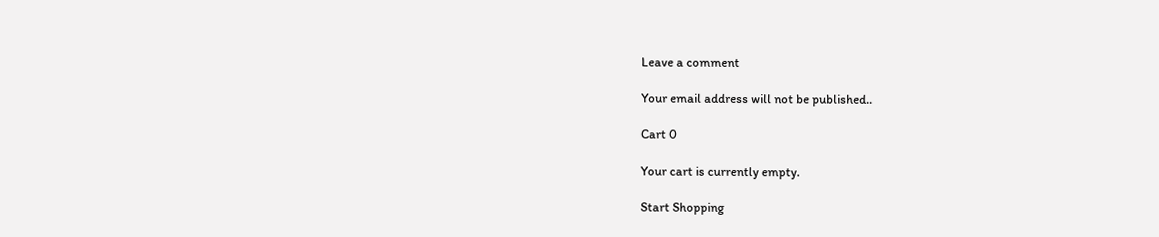Leave a comment

Your email address will not be published..

Cart 0

Your cart is currently empty.

Start Shopping